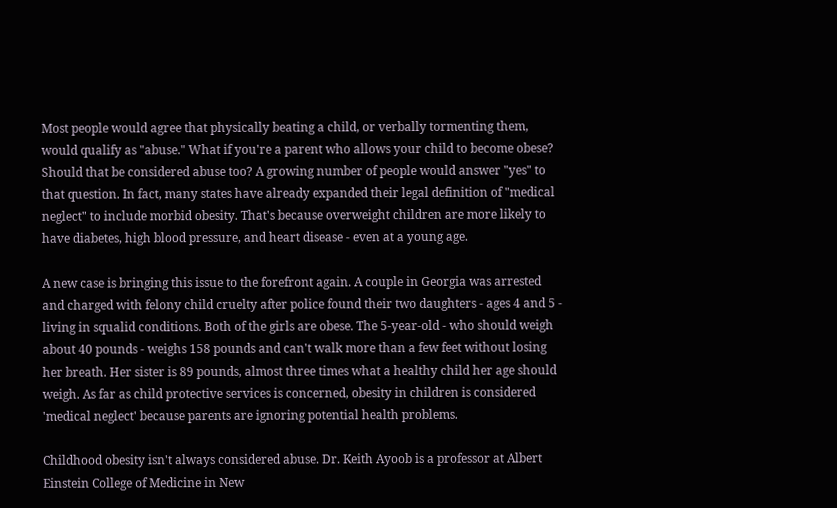Most people would agree that physically beating a child, or verbally tormenting them, would qualify as "abuse." What if you're a parent who allows your child to become obese? Should that be considered abuse too? A growing number of people would answer "yes" to that question. In fact, many states have already expanded their legal definition of "medical neglect" to include morbid obesity. That's because overweight children are more likely to have diabetes, high blood pressure, and heart disease - even at a young age.

A new case is bringing this issue to the forefront again. A couple in Georgia was arrested and charged with felony child cruelty after police found their two daughters - ages 4 and 5 - living in squalid conditions. Both of the girls are obese. The 5-year-old - who should weigh about 40 pounds - weighs 158 pounds and can't walk more than a few feet without losing her breath. Her sister is 89 pounds, almost three times what a healthy child her age should weigh. As far as child protective services is concerned, obesity in children is considered 'medical neglect' because parents are ignoring potential health problems.

Childhood obesity isn't always considered abuse. Dr. Keith Ayoob is a professor at Albert Einstein College of Medicine in New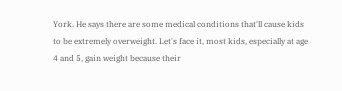York. He says there are some medical conditions that'll cause kids to be extremely overweight. Let's face it, most kids, especially at age 4 and 5, gain weight because their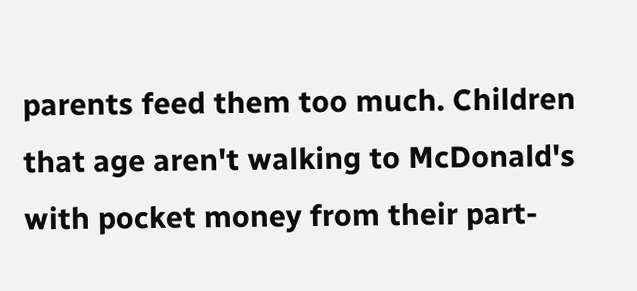parents feed them too much. Children that age aren't walking to McDonald's with pocket money from their part-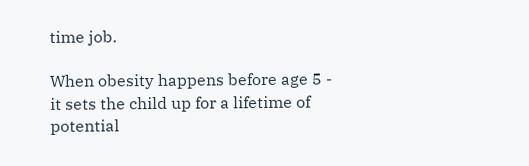time job.

When obesity happens before age 5 - it sets the child up for a lifetime of potential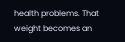health problems. That weight becomes an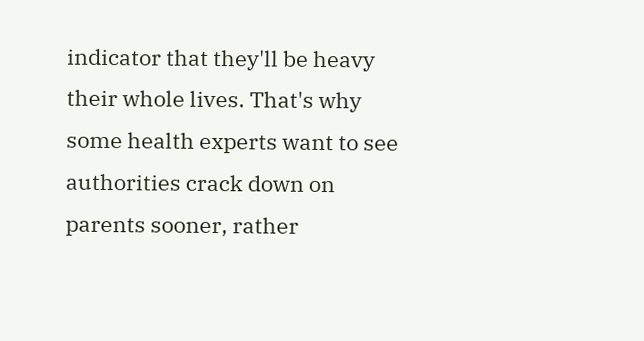indicator that they'll be heavy their whole lives. That's why some health experts want to see authorities crack down on parents sooner, rather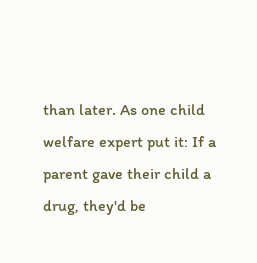than later. As one child welfare expert put it: If a parent gave their child a drug, they'd be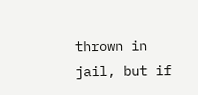thrown in jail, but if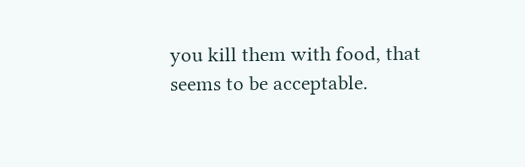you kill them with food, that seems to be acceptable.